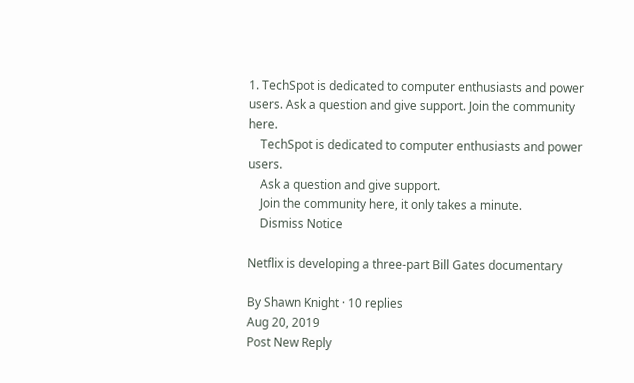1. TechSpot is dedicated to computer enthusiasts and power users. Ask a question and give support. Join the community here.
    TechSpot is dedicated to computer enthusiasts and power users.
    Ask a question and give support.
    Join the community here, it only takes a minute.
    Dismiss Notice

Netflix is developing a three-part Bill Gates documentary

By Shawn Knight · 10 replies
Aug 20, 2019
Post New Reply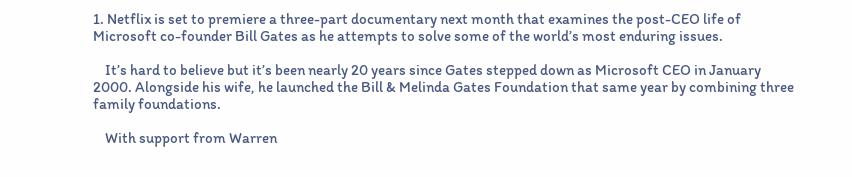1. Netflix is set to premiere a three-part documentary next month that examines the post-CEO life of Microsoft co-founder Bill Gates as he attempts to solve some of the world’s most enduring issues.

    It’s hard to believe but it’s been nearly 20 years since Gates stepped down as Microsoft CEO in January 2000. Alongside his wife, he launched the Bill & Melinda Gates Foundation that same year by combining three family foundations.

    With support from Warren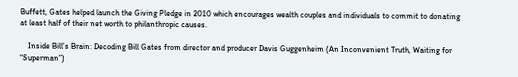Buffett, Gates helped launch the Giving Pledge in 2010 which encourages wealth couples and individuals to commit to donating at least half of their net worth to philanthropic causes.

    Inside Bill’s Brain: Decoding Bill Gates from director and producer Davis Guggenheim (An Inconvenient Truth, Waiting for “Superman”)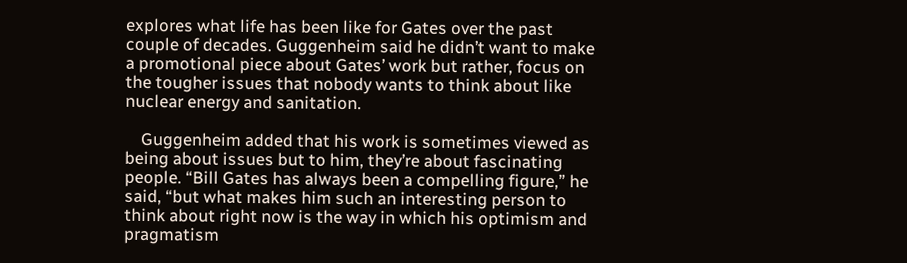explores what life has been like for Gates over the past couple of decades. Guggenheim said he didn’t want to make a promotional piece about Gates’ work but rather, focus on the tougher issues that nobody wants to think about like nuclear energy and sanitation.

    Guggenheim added that his work is sometimes viewed as being about issues but to him, they’re about fascinating people. “Bill Gates has always been a compelling figure,” he said, “but what makes him such an interesting person to think about right now is the way in which his optimism and pragmatism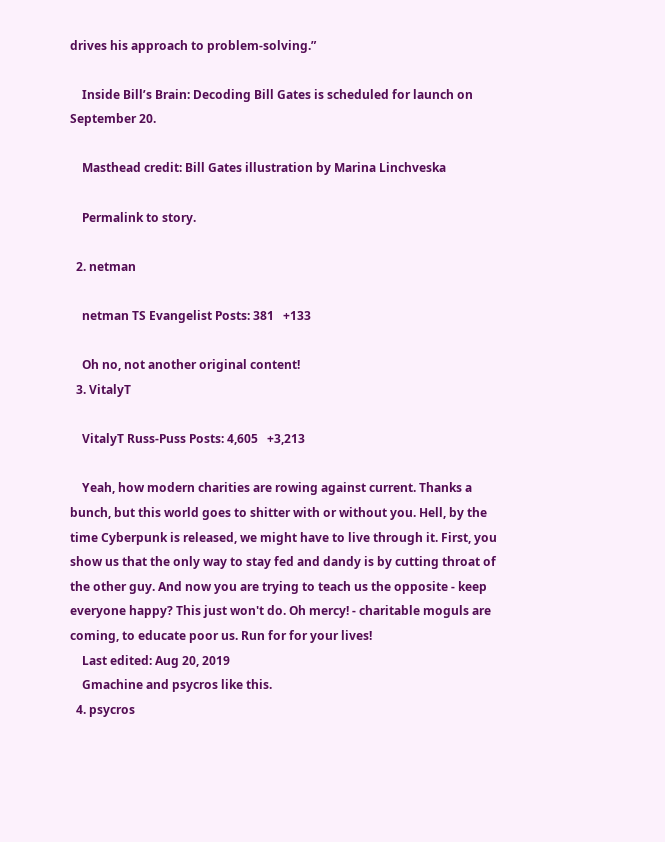drives his approach to problem-solving.”

    Inside Bill’s Brain: Decoding Bill Gates is scheduled for launch on September 20.

    Masthead credit: Bill Gates illustration by Marina Linchveska

    Permalink to story.

  2. netman

    netman TS Evangelist Posts: 381   +133

    Oh no, not another original content!
  3. VitalyT

    VitalyT Russ-Puss Posts: 4,605   +3,213

    Yeah, how modern charities are rowing against current. Thanks a bunch, but this world goes to shitter with or without you. Hell, by the time Cyberpunk is released, we might have to live through it. First, you show us that the only way to stay fed and dandy is by cutting throat of the other guy. And now you are trying to teach us the opposite - keep everyone happy? This just won't do. Oh mercy! - charitable moguls are coming, to educate poor us. Run for for your lives!
    Last edited: Aug 20, 2019
    Gmachine and psycros like this.
  4. psycros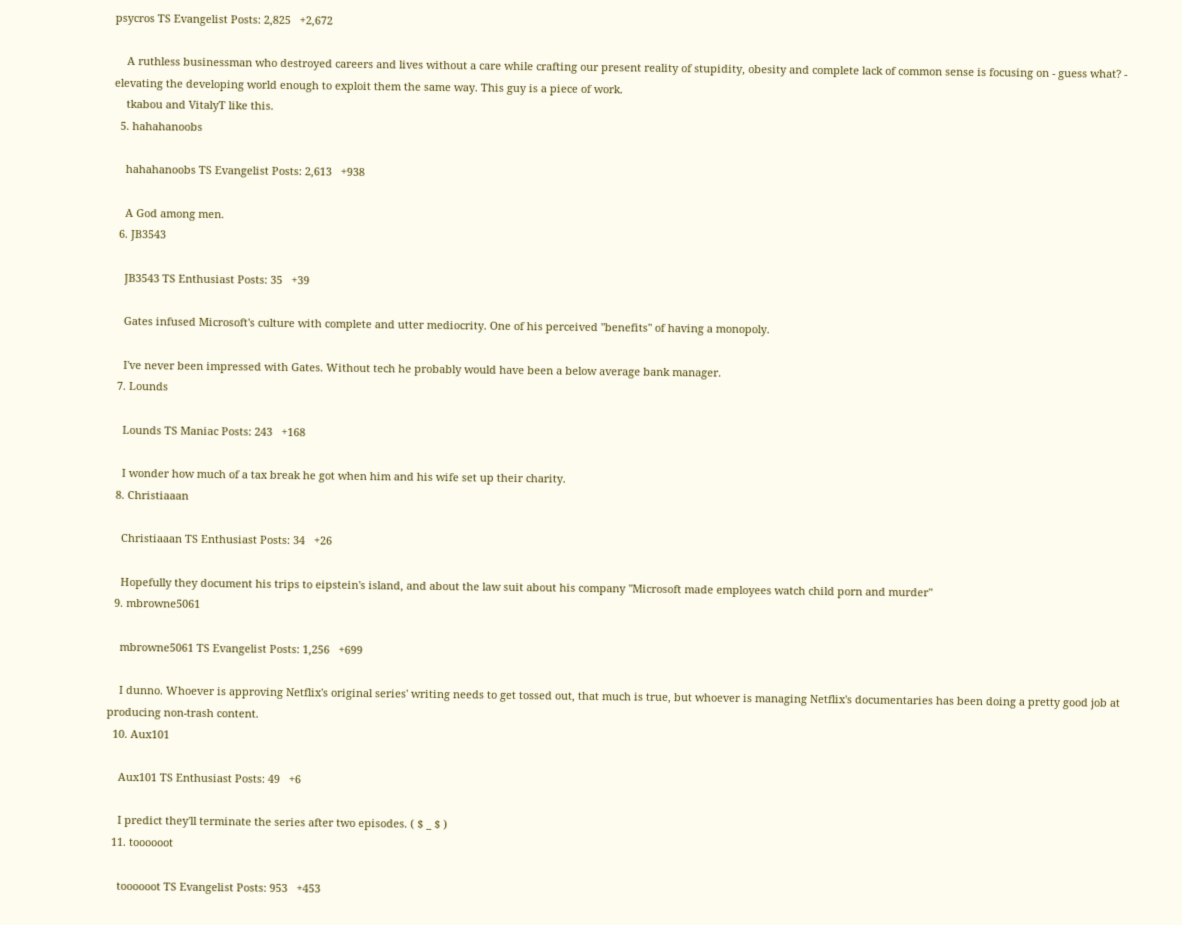psycros TS Evangelist Posts: 2,825   +2,672

    A ruthless businessman who destroyed careers and lives without a care while crafting our present reality of stupidity, obesity and complete lack of common sense is focusing on - guess what? - elevating the developing world enough to exploit them the same way. This guy is a piece of work.
    tkabou and VitalyT like this.
  5. hahahanoobs

    hahahanoobs TS Evangelist Posts: 2,613   +938

    A God among men.
  6. JB3543

    JB3543 TS Enthusiast Posts: 35   +39

    Gates infused Microsoft's culture with complete and utter mediocrity. One of his perceived "benefits" of having a monopoly.

    I've never been impressed with Gates. Without tech he probably would have been a below average bank manager.
  7. Lounds

    Lounds TS Maniac Posts: 243   +168

    I wonder how much of a tax break he got when him and his wife set up their charity.
  8. Christiaaan

    Christiaaan TS Enthusiast Posts: 34   +26

    Hopefully they document his trips to eipstein's island, and about the law suit about his company "Microsoft made employees watch child porn and murder"
  9. mbrowne5061

    mbrowne5061 TS Evangelist Posts: 1,256   +699

    I dunno. Whoever is approving Netflix's original series' writing needs to get tossed out, that much is true, but whoever is managing Netflix's documentaries has been doing a pretty good job at producing non-trash content.
  10. Aux101

    Aux101 TS Enthusiast Posts: 49   +6

    I predict they'll terminate the series after two episodes. ( $ _ $ )
  11. toooooot

    toooooot TS Evangelist Posts: 953   +453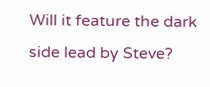Will it feature the dark side lead by Steve?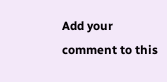Add your comment to this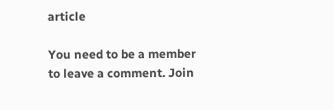article

You need to be a member to leave a comment. Join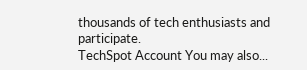thousands of tech enthusiasts and participate.
TechSpot Account You may also...